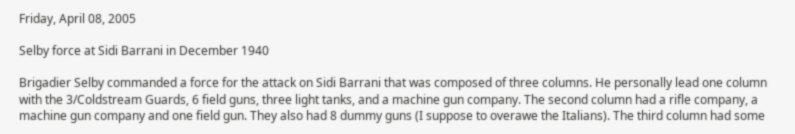Friday, April 08, 2005

Selby force at Sidi Barrani in December 1940

Brigadier Selby commanded a force for the attack on Sidi Barrani that was composed of three columns. He personally lead one column with the 3/Coldstream Guards, 6 field guns, three light tanks, and a machine gun company. The second column had a rifle company, a machine gun company and one field gun. They also had 8 dummy guns (I suppose to overawe the Italians). The third column had some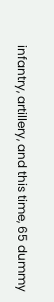infantry, artillery, and this time, 65 dummy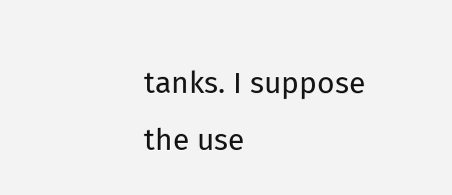tanks. I suppose the use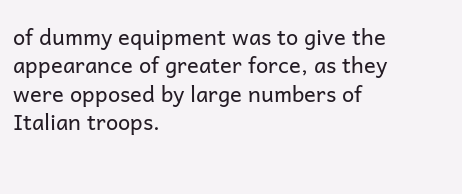of dummy equipment was to give the appearance of greater force, as they were opposed by large numbers of Italian troops.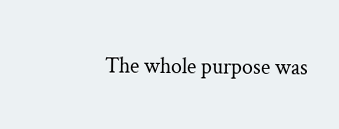The whole purpose was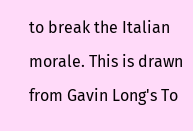to break the Italian morale. This is drawn from Gavin Long's To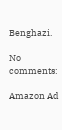Benghazi.

No comments:

Amazon Ad